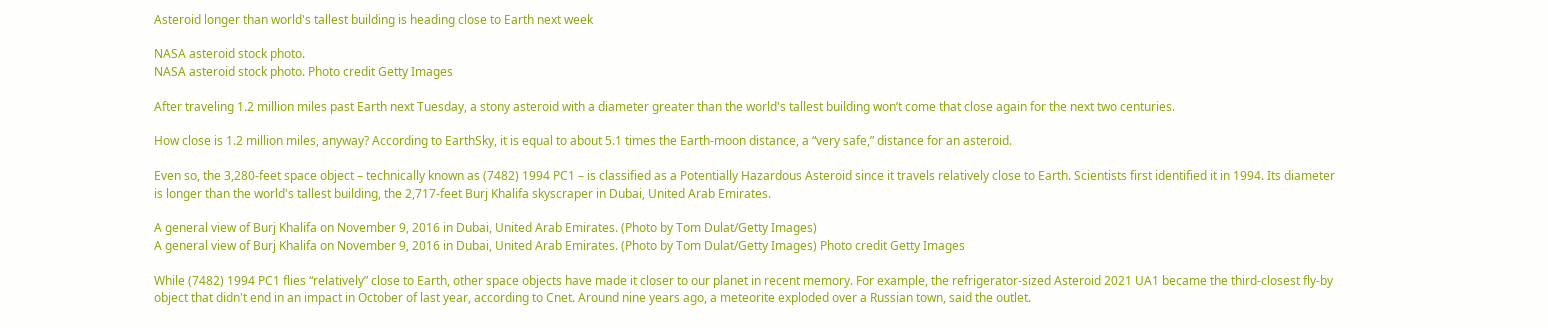Asteroid longer than world's tallest building is heading close to Earth next week

NASA asteroid stock photo.
NASA asteroid stock photo. Photo credit Getty Images

After traveling 1.2 million miles past Earth next Tuesday, a stony asteroid with a diameter greater than the world's tallest building won’t come that close again for the next two centuries.

How close is 1.2 million miles, anyway? According to EarthSky, it is equal to about 5.1 times the Earth-moon distance, a “very safe,” distance for an asteroid.

Even so, the 3,280-feet space object – technically known as (7482) 1994 PC1 – is classified as a Potentially Hazardous Asteroid since it travels relatively close to Earth. Scientists first identified it in 1994. Its diameter is longer than the world's tallest building, the 2,717-feet Burj Khalifa skyscraper in Dubai, United Arab Emirates.

A general view of Burj Khalifa on November 9, 2016 in Dubai, United Arab Emirates. (Photo by Tom Dulat/Getty Images)
A general view of Burj Khalifa on November 9, 2016 in Dubai, United Arab Emirates. (Photo by Tom Dulat/Getty Images) Photo credit Getty Images

While (7482) 1994 PC1 flies “relatively” close to Earth, other space objects have made it closer to our planet in recent memory. For example, the refrigerator-sized Asteroid 2021 UA1 became the third-closest fly-by object that didn't end in an impact in October of last year, according to Cnet. Around nine years ago, a meteorite exploded over a Russian town, said the outlet.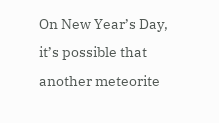On New Year’s Day, it’s possible that another meteorite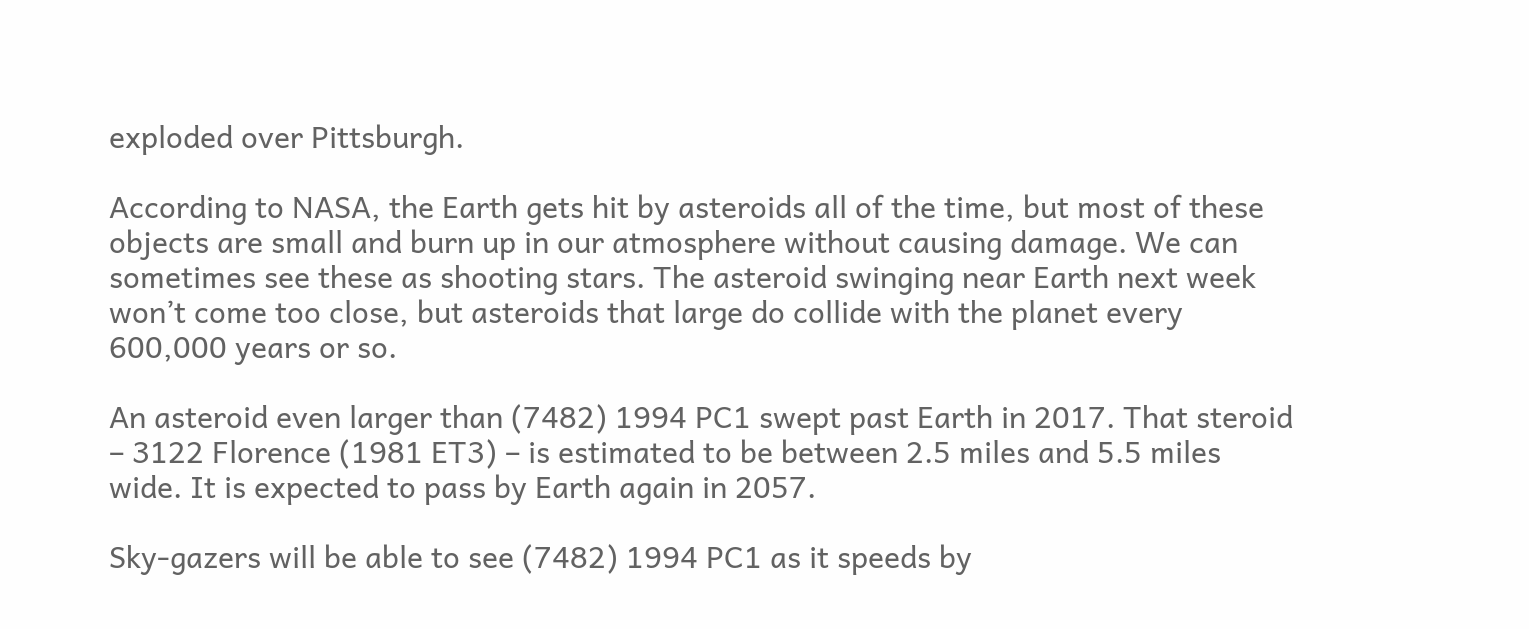exploded over Pittsburgh.

According to NASA, the Earth gets hit by asteroids all of the time, but most of these objects are small and burn up in our atmosphere without causing damage. We can sometimes see these as shooting stars. The asteroid swinging near Earth next week won’t come too close, but asteroids that large do collide with the planet every 600,000 years or so.

An asteroid even larger than (7482) 1994 PC1 swept past Earth in 2017. That steroid – 3122 Florence (1981 ET3) – is estimated to be between 2.5 miles and 5.5 miles wide. It is expected to pass by Earth again in 2057.

Sky-gazers will be able to see (7482) 1994 PC1 as it speeds by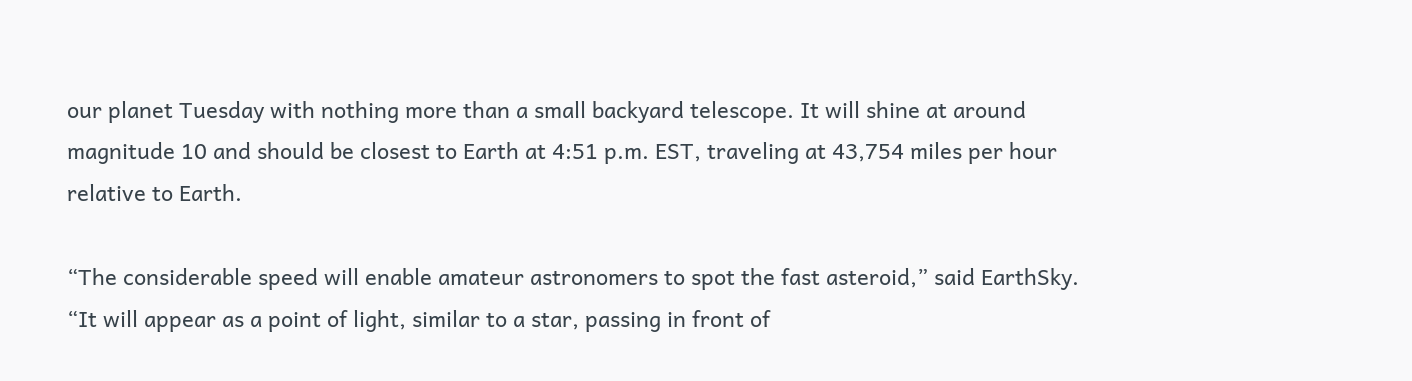our planet Tuesday with nothing more than a small backyard telescope. It will shine at around magnitude 10 and should be closest to Earth at 4:51 p.m. EST, traveling at 43,754 miles per hour relative to Earth.

“The considerable speed will enable amateur astronomers to spot the fast asteroid,” said EarthSky. “It will appear as a point of light, similar to a star, passing in front of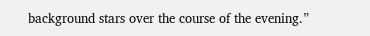background stars over the course of the evening.”